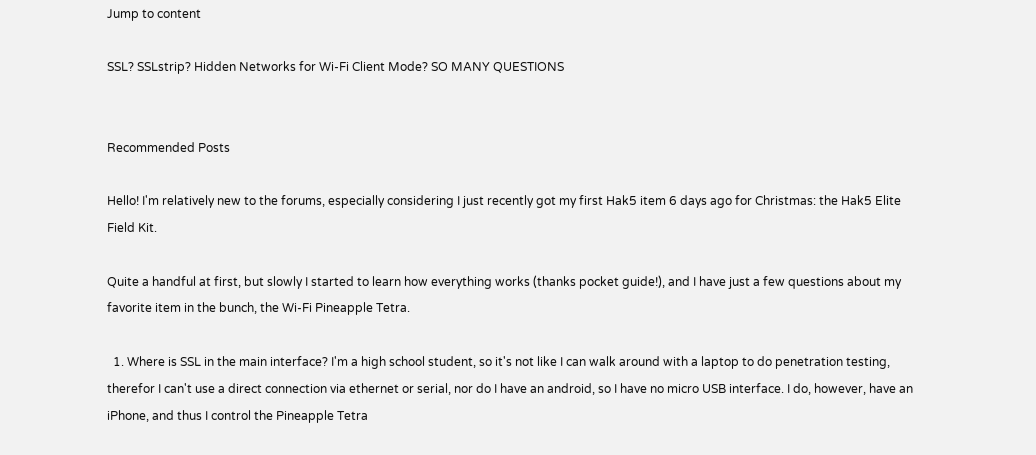Jump to content

SSL? SSLstrip? Hidden Networks for Wi-Fi Client Mode? SO MANY QUESTIONS


Recommended Posts

Hello! I'm relatively new to the forums, especially considering I just recently got my first Hak5 item 6 days ago for Christmas: the Hak5 Elite Field Kit.

Quite a handful at first, but slowly I started to learn how everything works (thanks pocket guide!), and I have just a few questions about my favorite item in the bunch, the Wi-Fi Pineapple Tetra.

  1. Where is SSL in the main interface? I'm a high school student, so it's not like I can walk around with a laptop to do penetration testing, therefor I can't use a direct connection via ethernet or serial, nor do I have an android, so I have no micro USB interface. I do, however, have an iPhone, and thus I control the Pineapple Tetra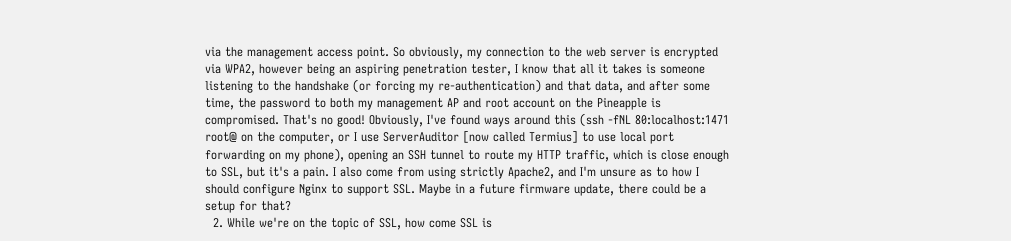via the management access point. So obviously, my connection to the web server is encrypted via WPA2, however being an aspiring penetration tester, I know that all it takes is someone listening to the handshake (or forcing my re-authentication) and that data, and after some time, the password to both my management AP and root account on the Pineapple is compromised. That's no good! Obviously, I've found ways around this (ssh -fNL 80:localhost:1471 root@ on the computer, or I use ServerAuditor [now called Termius] to use local port forwarding on my phone), opening an SSH tunnel to route my HTTP traffic, which is close enough to SSL, but it's a pain. I also come from using strictly Apache2, and I'm unsure as to how I should configure Nginx to support SSL. Maybe in a future firmware update, there could be a setup for that?
  2. While we're on the topic of SSL, how come SSL is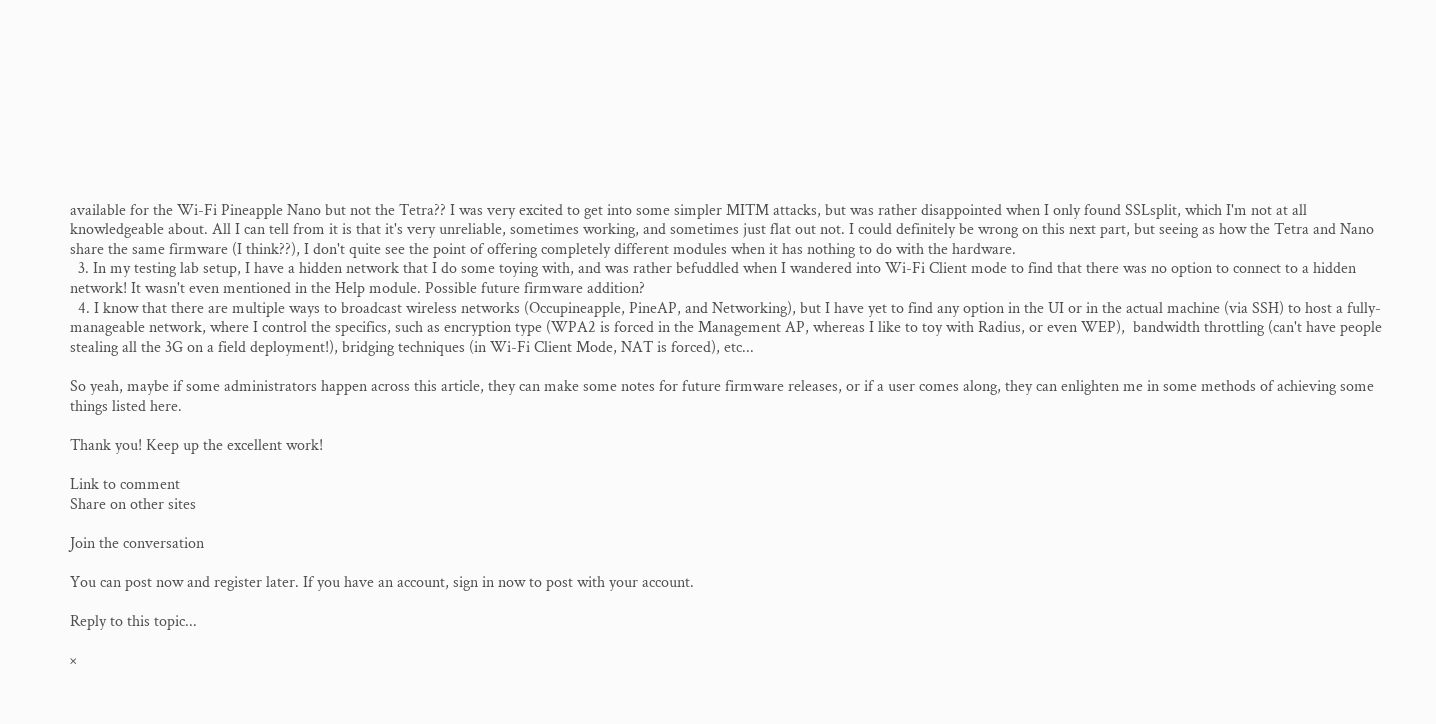available for the Wi-Fi Pineapple Nano but not the Tetra?? I was very excited to get into some simpler MITM attacks, but was rather disappointed when I only found SSLsplit, which I'm not at all knowledgeable about. All I can tell from it is that it's very unreliable, sometimes working, and sometimes just flat out not. I could definitely be wrong on this next part, but seeing as how the Tetra and Nano share the same firmware (I think??), I don't quite see the point of offering completely different modules when it has nothing to do with the hardware.
  3. In my testing lab setup, I have a hidden network that I do some toying with, and was rather befuddled when I wandered into Wi-Fi Client mode to find that there was no option to connect to a hidden network! It wasn't even mentioned in the Help module. Possible future firmware addition?
  4. I know that there are multiple ways to broadcast wireless networks (Occupineapple, PineAP, and Networking), but I have yet to find any option in the UI or in the actual machine (via SSH) to host a fully-manageable network, where I control the specifics, such as encryption type (WPA2 is forced in the Management AP, whereas I like to toy with Radius, or even WEP),  bandwidth throttling (can't have people stealing all the 3G on a field deployment!), bridging techniques (in Wi-Fi Client Mode, NAT is forced), etc...

So yeah, maybe if some administrators happen across this article, they can make some notes for future firmware releases, or if a user comes along, they can enlighten me in some methods of achieving some things listed here.

Thank you! Keep up the excellent work!

Link to comment
Share on other sites

Join the conversation

You can post now and register later. If you have an account, sign in now to post with your account.

Reply to this topic...

×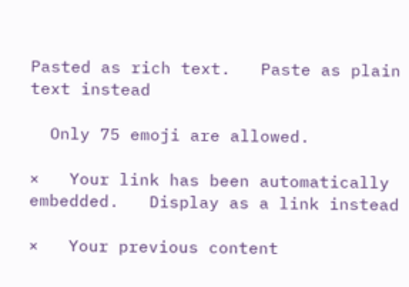Pasted as rich text.   Paste as plain text instead

  Only 75 emoji are allowed.

×   Your link has been automatically embedded.   Display as a link instead

×   Your previous content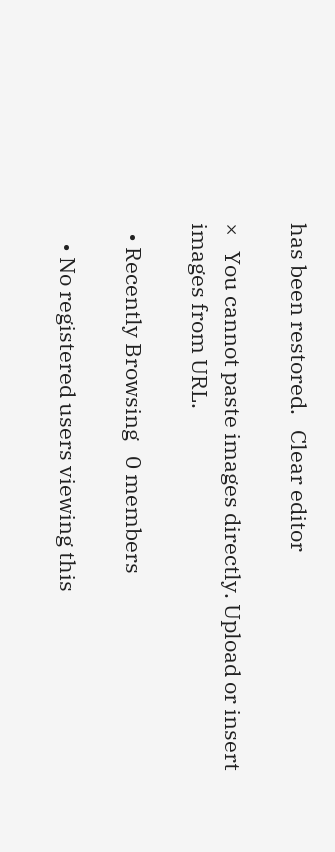has been restored.   Clear editor

×   You cannot paste images directly. Upload or insert images from URL.

  • Recently Browsing   0 members

    • No registered users viewing this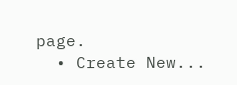page.
  • Create New...